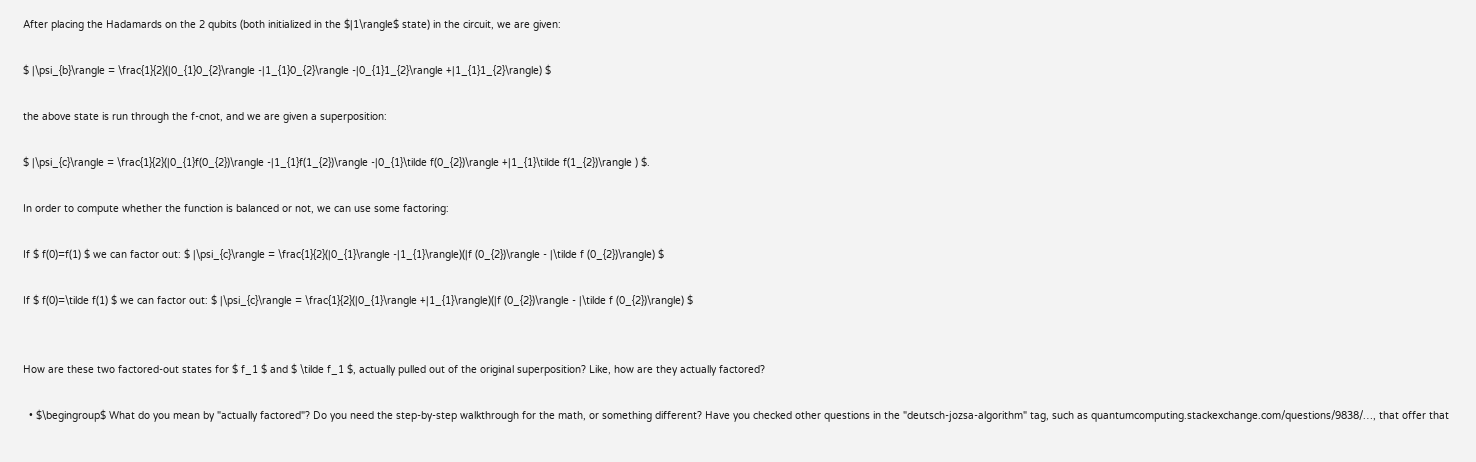After placing the Hadamards on the 2 qubits (both initialized in the $|1\rangle$ state) in the circuit, we are given:

$ |\psi_{b}\rangle = \frac{1}{2}(|0_{1}0_{2}\rangle -|1_{1}0_{2}\rangle -|0_{1}1_{2}\rangle +|1_{1}1_{2}\rangle) $

the above state is run through the f-cnot, and we are given a superposition:

$ |\psi_{c}\rangle = \frac{1}{2}(|0_{1}f(0_{2})\rangle -|1_{1}f(1_{2})\rangle -|0_{1}\tilde f(0_{2})\rangle +|1_{1}\tilde f(1_{2})\rangle ) $.

In order to compute whether the function is balanced or not, we can use some factoring:

If $ f(0)=f(1) $ we can factor out: $ |\psi_{c}\rangle = \frac{1}{2}(|0_{1}\rangle -|1_{1}\rangle)(|f (0_{2})\rangle - |\tilde f (0_{2})\rangle) $

If $ f(0)=\tilde f(1) $ we can factor out: $ |\psi_{c}\rangle = \frac{1}{2}(|0_{1}\rangle +|1_{1}\rangle)(|f (0_{2})\rangle - |\tilde f (0_{2})\rangle) $


How are these two factored-out states for $ f_1 $ and $ \tilde f_1 $, actually pulled out of the original superposition? Like, how are they actually factored?

  • $\begingroup$ What do you mean by "actually factored"? Do you need the step-by-step walkthrough for the math, or something different? Have you checked other questions in the "deutsch-jozsa-algorithm" tag, such as quantumcomputing.stackexchange.com/questions/9838/…, that offer that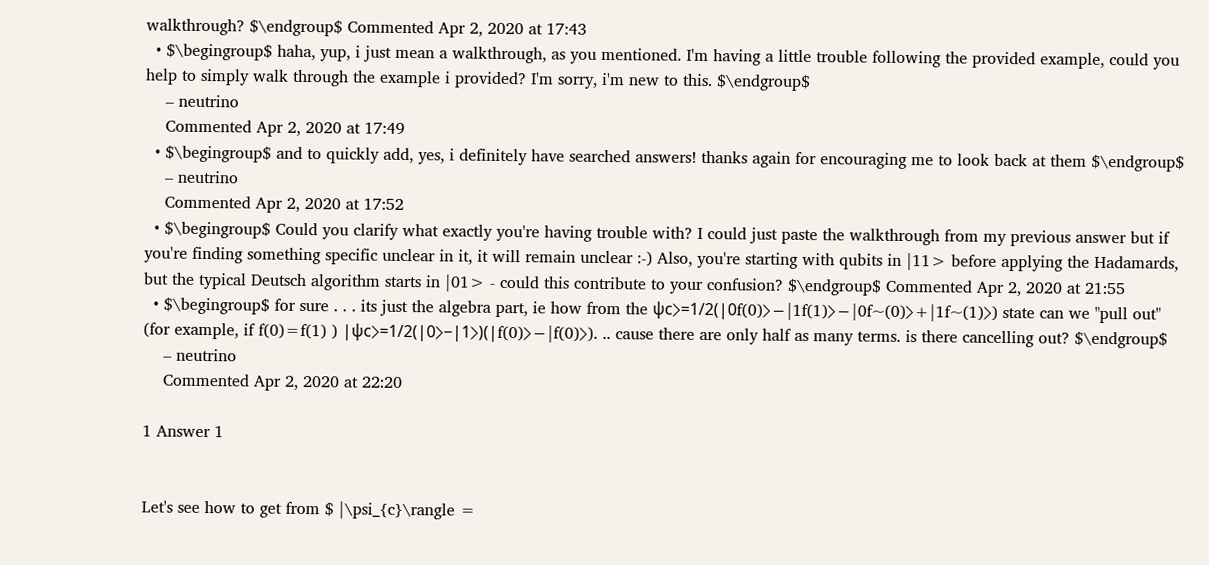walkthrough? $\endgroup$ Commented Apr 2, 2020 at 17:43
  • $\begingroup$ haha, yup, i just mean a walkthrough, as you mentioned. I'm having a little trouble following the provided example, could you help to simply walk through the example i provided? I'm sorry, i'm new to this. $\endgroup$
    – neutrino
    Commented Apr 2, 2020 at 17:49
  • $\begingroup$ and to quickly add, yes, i definitely have searched answers! thanks again for encouraging me to look back at them $\endgroup$
    – neutrino
    Commented Apr 2, 2020 at 17:52
  • $\begingroup$ Could you clarify what exactly you're having trouble with? I could just paste the walkthrough from my previous answer but if you're finding something specific unclear in it, it will remain unclear :-) Also, you're starting with qubits in |11> before applying the Hadamards, but the typical Deutsch algorithm starts in |01> - could this contribute to your confusion? $\endgroup$ Commented Apr 2, 2020 at 21:55
  • $\begingroup$ for sure . . . its just the algebra part, ie how from the ψc⟩=1/2(|0f(0)⟩−|1f(1)⟩−|0f~(0)⟩+|1f~(1)⟩) state can we "pull out" (for example, if f(0)=f(1) ) |ψc⟩=1/2(|0⟩−|1⟩)(|f(0)⟩−|f(0)⟩). .. cause there are only half as many terms. is there cancelling out? $\endgroup$
    – neutrino
    Commented Apr 2, 2020 at 22:20

1 Answer 1


Let's see how to get from $ |\psi_{c}\rangle =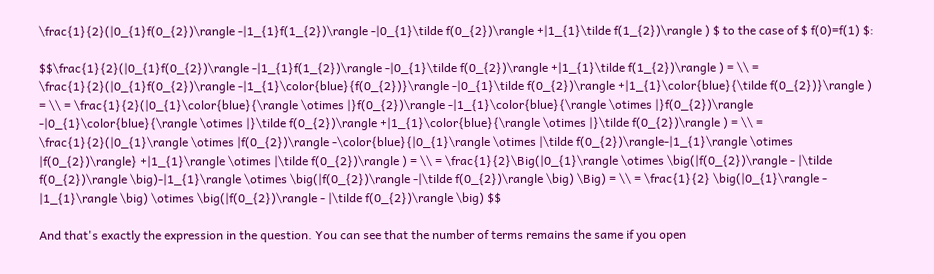\frac{1}{2}(|0_{1}f(0_{2})\rangle -|1_{1}f(1_{2})\rangle -|0_{1}\tilde f(0_{2})\rangle +|1_{1}\tilde f(1_{2})\rangle ) $ to the case of $ f(0)=f(1) $:

$$\frac{1}{2}(|0_{1}f(0_{2})\rangle -|1_{1}f(1_{2})\rangle -|0_{1}\tilde f(0_{2})\rangle +|1_{1}\tilde f(1_{2})\rangle ) = \\ = \frac{1}{2}(|0_{1}f(0_{2})\rangle -|1_{1}\color{blue}{f(0_{2})}\rangle -|0_{1}\tilde f(0_{2})\rangle +|1_{1}\color{blue}{\tilde f(0_{2})}\rangle ) = \\ = \frac{1}{2}(|0_{1}\color{blue}{\rangle \otimes |}f(0_{2})\rangle -|1_{1}\color{blue}{\rangle \otimes |}f(0_{2})\rangle -|0_{1}\color{blue}{\rangle \otimes |}\tilde f(0_{2})\rangle +|1_{1}\color{blue}{\rangle \otimes |}\tilde f(0_{2})\rangle ) = \\ = \frac{1}{2}(|0_{1}\rangle \otimes |f(0_{2})\rangle -\color{blue}{|0_{1}\rangle \otimes |\tilde f(0_{2})\rangle-|1_{1}\rangle \otimes |f(0_{2})\rangle} +|1_{1}\rangle \otimes |\tilde f(0_{2})\rangle ) = \\ = \frac{1}{2}\Big(|0_{1}\rangle \otimes \big(|f(0_{2})\rangle - |\tilde f(0_{2})\rangle \big)-|1_{1}\rangle \otimes \big(|f(0_{2})\rangle -|\tilde f(0_{2})\rangle \big) \Big) = \\ = \frac{1}{2} \big(|0_{1}\rangle - |1_{1}\rangle \big) \otimes \big(|f(0_{2})\rangle - |\tilde f(0_{2})\rangle \big) $$

And that's exactly the expression in the question. You can see that the number of terms remains the same if you open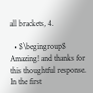all brackets, 4.

  • $\begingroup$ Amazing! and thanks for this thoughtful response. In the first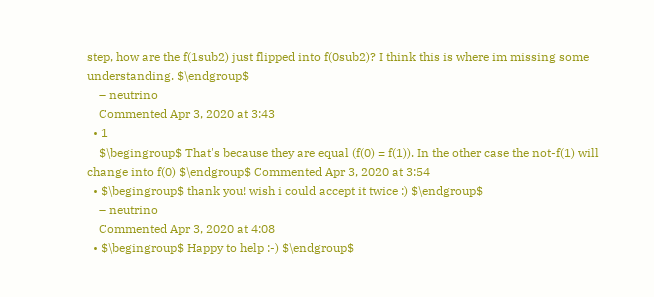step, how are the f(1sub2) just flipped into f(0sub2)? I think this is where im missing some understanding. $\endgroup$
    – neutrino
    Commented Apr 3, 2020 at 3:43
  • 1
    $\begingroup$ That's because they are equal (f(0) = f(1)). In the other case the not-f(1) will change into f(0) $\endgroup$ Commented Apr 3, 2020 at 3:54
  • $\begingroup$ thank you! wish i could accept it twice :) $\endgroup$
    – neutrino
    Commented Apr 3, 2020 at 4:08
  • $\begingroup$ Happy to help :-) $\endgroup$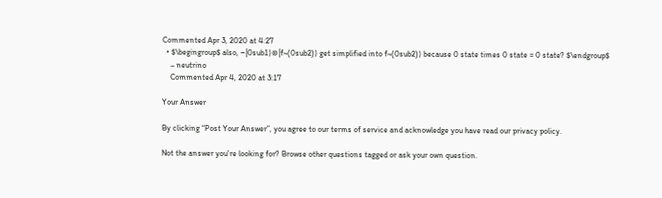Commented Apr 3, 2020 at 4:27
  • $\begingroup$ also, −|0sub1⟩⊗|f~(0sub2)⟩ get simplified into f~(0sub2)⟩ because 0 state times 0 state = 0 state? $\endgroup$
    – neutrino
    Commented Apr 4, 2020 at 3:17

Your Answer

By clicking “Post Your Answer”, you agree to our terms of service and acknowledge you have read our privacy policy.

Not the answer you're looking for? Browse other questions tagged or ask your own question.